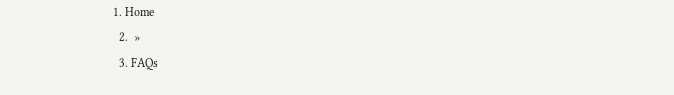1. Home
  2.  »
  3. FAQs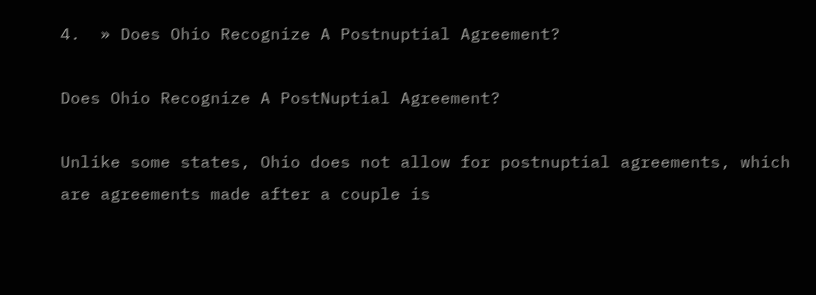4.  » Does Ohio Recognize A Postnuptial Agreement?

Does Ohio Recognize A PostNuptial Agreement?

Unlike some states, Ohio does not allow for postnuptial agreements, which are agreements made after a couple is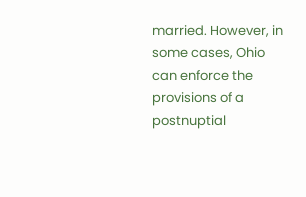married. However, in some cases, Ohio can enforce the provisions of a postnuptial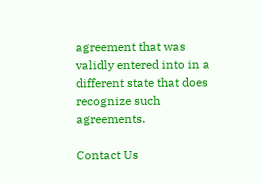agreement that was validly entered into in a different state that does recognize such agreements.

Contact Us